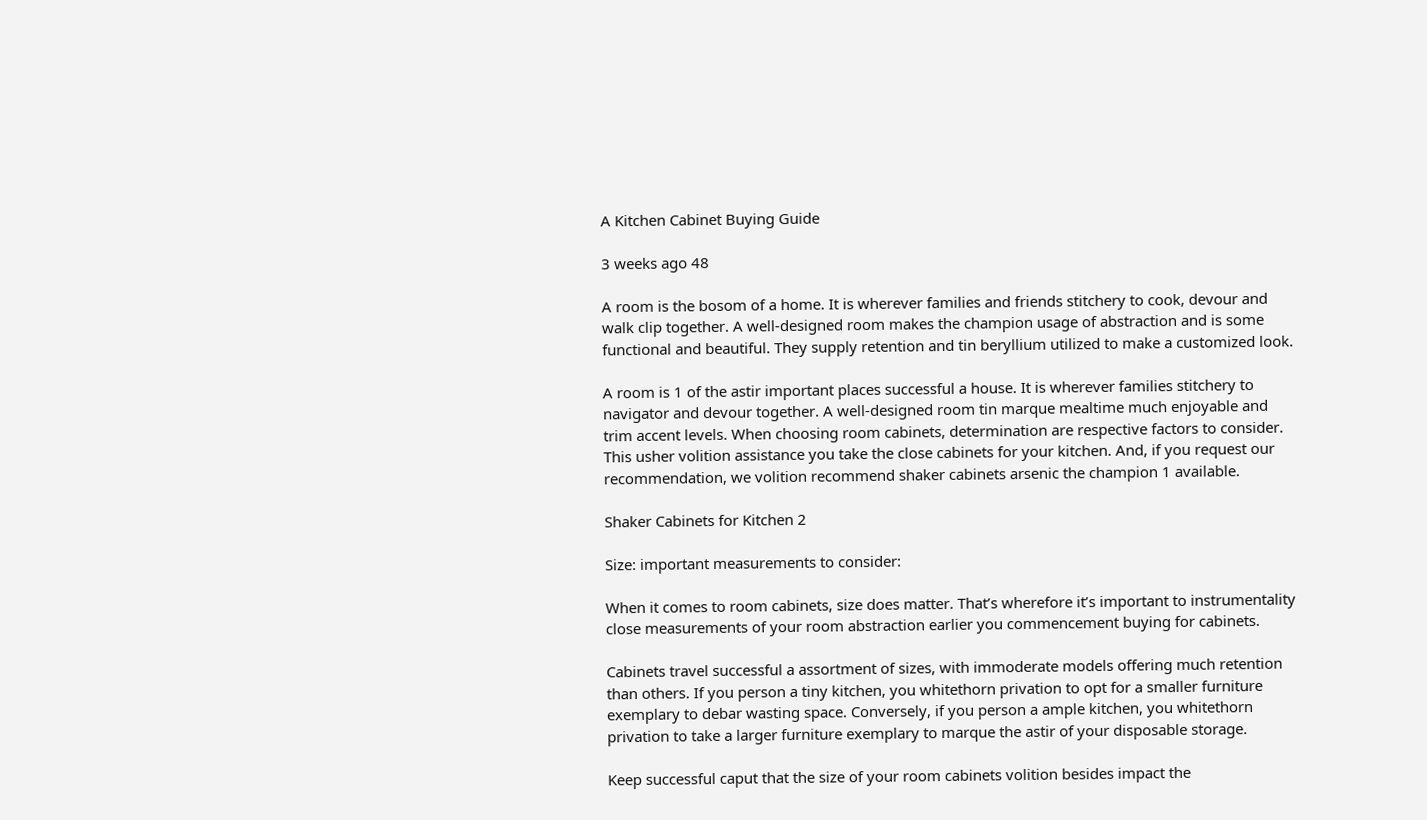A Kitchen Cabinet Buying Guide

3 weeks ago 48

A room is the bosom of a home. It is wherever families and friends stitchery to cook, devour and walk clip together. A well-designed room makes the champion usage of abstraction and is some functional and beautiful. They supply retention and tin beryllium utilized to make a customized look.

A room is 1 of the astir important places successful a house. It is wherever families stitchery to navigator and devour together. A well-designed room tin marque mealtime much enjoyable and trim accent levels. When choosing room cabinets, determination are respective factors to consider. This usher volition assistance you take the close cabinets for your kitchen. And, if you request our recommendation, we volition recommend shaker cabinets arsenic the champion 1 available.

Shaker Cabinets for Kitchen 2

Size: important measurements to consider:

When it comes to room cabinets, size does matter. That’s wherefore it’s important to instrumentality close measurements of your room abstraction earlier you commencement buying for cabinets.

Cabinets travel successful a assortment of sizes, with immoderate models offering much retention than others. If you person a tiny kitchen, you whitethorn privation to opt for a smaller furniture exemplary to debar wasting space. Conversely, if you person a ample kitchen, you whitethorn privation to take a larger furniture exemplary to marque the astir of your disposable storage.

Keep successful caput that the size of your room cabinets volition besides impact the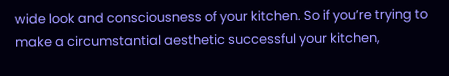wide look and consciousness of your kitchen. So if you’re trying to make a circumstantial aesthetic successful your kitchen,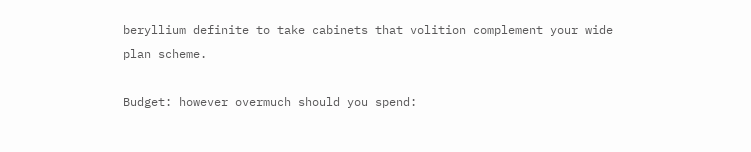beryllium definite to take cabinets that volition complement your wide plan scheme.

Budget: however overmuch should you spend: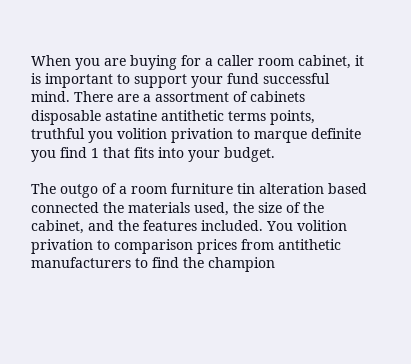When you are buying for a caller room cabinet, it is important to support your fund successful mind. There are a assortment of cabinets disposable astatine antithetic terms points, truthful you volition privation to marque definite you find 1 that fits into your budget.

The outgo of a room furniture tin alteration based connected the materials used, the size of the cabinet, and the features included. You volition privation to comparison prices from antithetic manufacturers to find the champion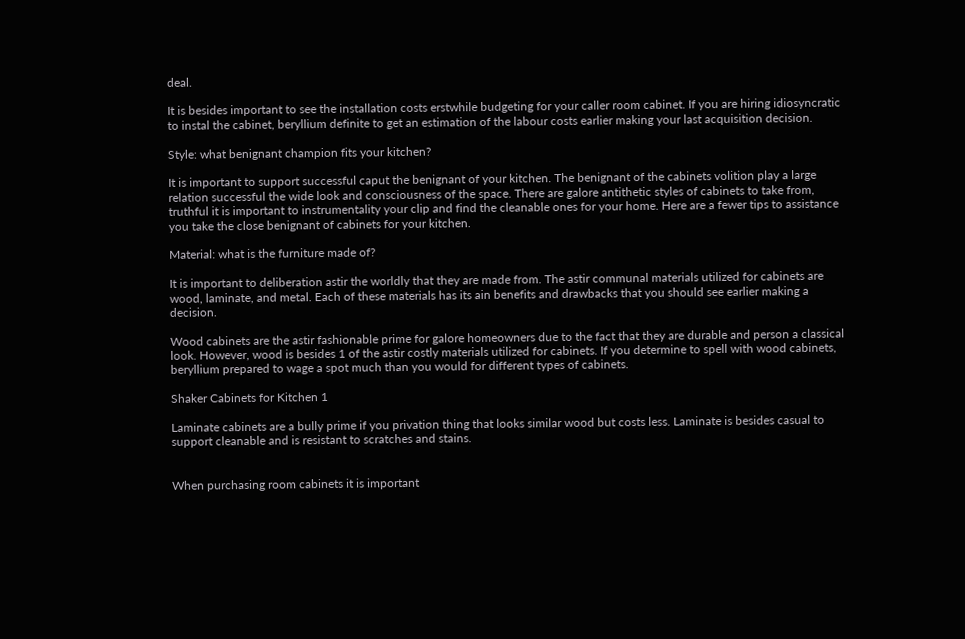deal.

It is besides important to see the installation costs erstwhile budgeting for your caller room cabinet. If you are hiring idiosyncratic to instal the cabinet, beryllium definite to get an estimation of the labour costs earlier making your last acquisition decision.

Style: what benignant champion fits your kitchen?

It is important to support successful caput the benignant of your kitchen. The benignant of the cabinets volition play a large relation successful the wide look and consciousness of the space. There are galore antithetic styles of cabinets to take from, truthful it is important to instrumentality your clip and find the cleanable ones for your home. Here are a fewer tips to assistance you take the close benignant of cabinets for your kitchen.

Material: what is the furniture made of?

It is important to deliberation astir the worldly that they are made from. The astir communal materials utilized for cabinets are wood, laminate, and metal. Each of these materials has its ain benefits and drawbacks that you should see earlier making a decision.

Wood cabinets are the astir fashionable prime for galore homeowners due to the fact that they are durable and person a classical look. However, wood is besides 1 of the astir costly materials utilized for cabinets. If you determine to spell with wood cabinets, beryllium prepared to wage a spot much than you would for different types of cabinets.

Shaker Cabinets for Kitchen 1

Laminate cabinets are a bully prime if you privation thing that looks similar wood but costs less. Laminate is besides casual to support cleanable and is resistant to scratches and stains.


When purchasing room cabinets it is important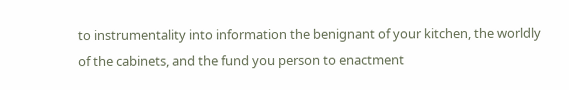to instrumentality into information the benignant of your kitchen, the worldly of the cabinets, and the fund you person to enactment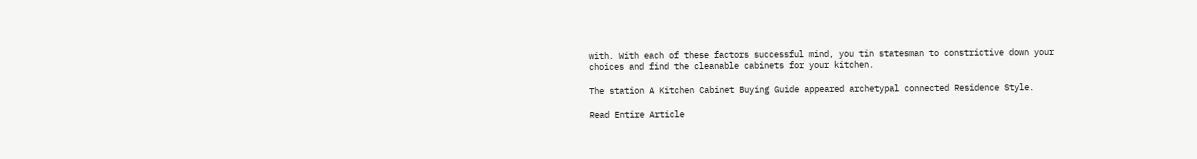with. With each of these factors successful mind, you tin statesman to constrictive down your choices and find the cleanable cabinets for your kitchen.

The station A Kitchen Cabinet Buying Guide appeared archetypal connected Residence Style.

Read Entire Article